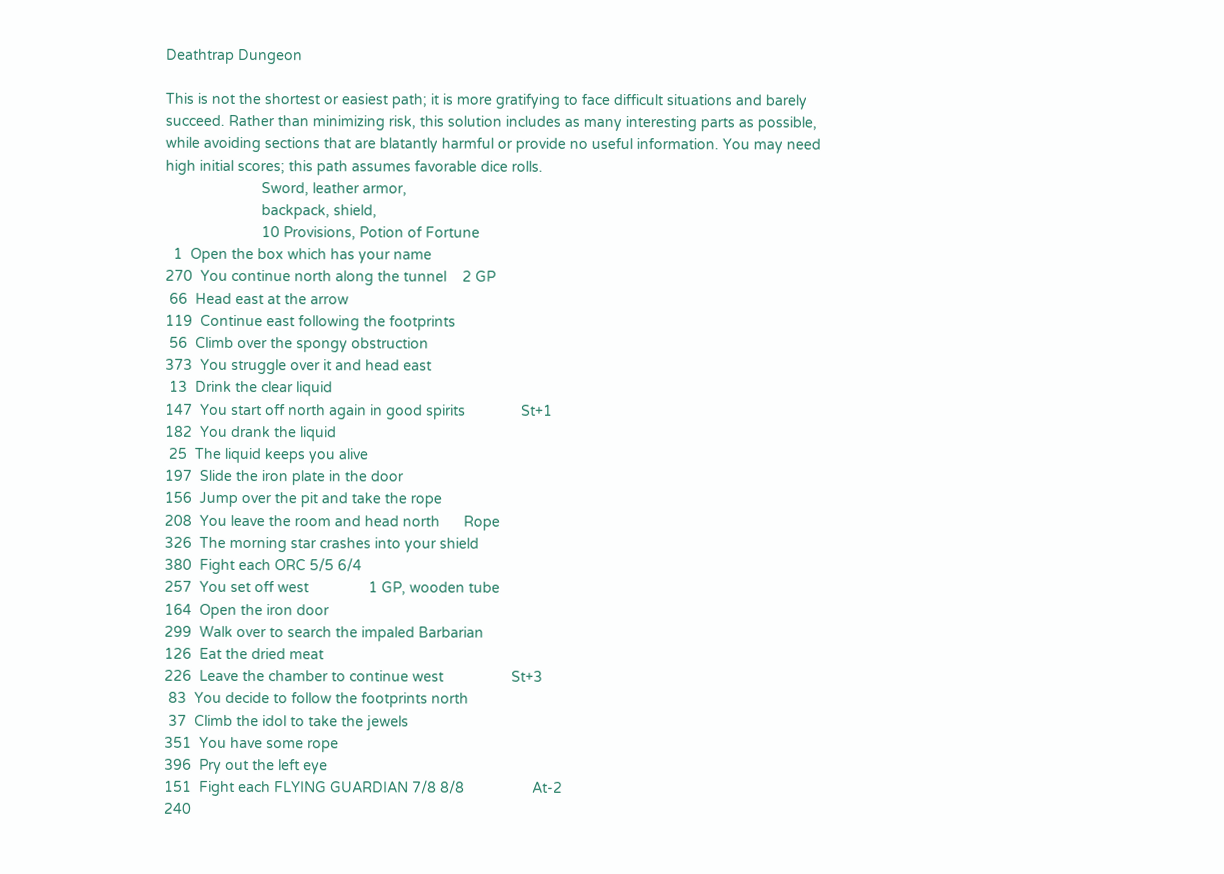Deathtrap Dungeon

This is not the shortest or easiest path; it is more gratifying to face difficult situations and barely succeed. Rather than minimizing risk, this solution includes as many interesting parts as possible, while avoiding sections that are blatantly harmful or provide no useful information. You may need high initial scores; this path assumes favorable dice rolls.
                        Sword, leather armor,
                        backpack, shield,
                        10 Provisions, Potion of Fortune
  1  Open the box which has your name
270  You continue north along the tunnel    2 GP
 66  Head east at the arrow
119  Continue east following the footprints
 56  Climb over the spongy obstruction
373  You struggle over it and head east
 13  Drink the clear liquid
147  You start off north again in good spirits              St+1
182  You drank the liquid
 25  The liquid keeps you alive
197  Slide the iron plate in the door
156  Jump over the pit and take the rope
208  You leave the room and head north      Rope
326  The morning star crashes into your shield
380  Fight each ORC 5/5 6/4
257  You set off west               1 GP, wooden tube
164  Open the iron door
299  Walk over to search the impaled Barbarian
126  Eat the dried meat
226  Leave the chamber to continue west                 St+3
 83  You decide to follow the footprints north
 37  Climb the idol to take the jewels
351  You have some rope
396  Pry out the left eye
151  Fight each FLYING GUARDIAN 7/8 8/8                 At-2
240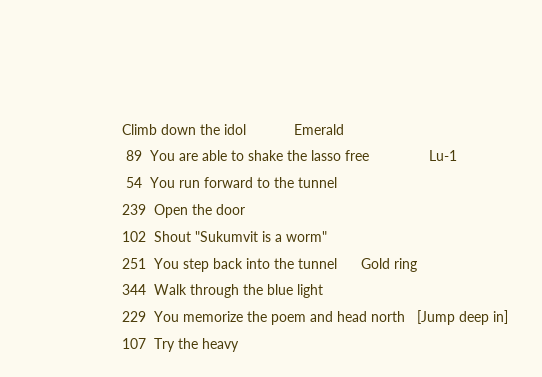Climb down the idol            Emerald
 89  You are able to shake the lasso free               Lu-1
 54  You run forward to the tunnel
239  Open the door
102  Shout "Sukumvit is a worm"
251  You step back into the tunnel      Gold ring
344  Walk through the blue light
229  You memorize the poem and head north   [Jump deep in]
107  Try the heavy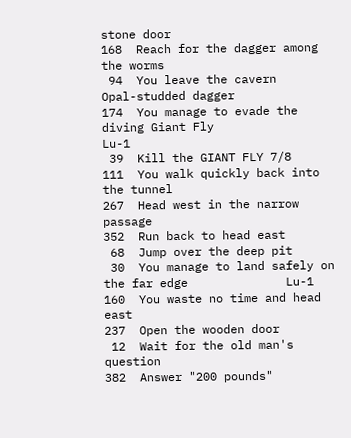stone door
168  Reach for the dagger among the worms
 94  You leave the cavern           Opal-studded dagger
174  You manage to evade the diving Giant Fly               Lu-1
 39  Kill the GIANT FLY 7/8
111  You walk quickly back into the tunnel
267  Head west in the narrow passage
352  Run back to head east
 68  Jump over the deep pit
 30  You manage to land safely on the far edge              Lu-1
160  You waste no time and head east
237  Open the wooden door
 12  Wait for the old man's question
382  Answer "200 pounds"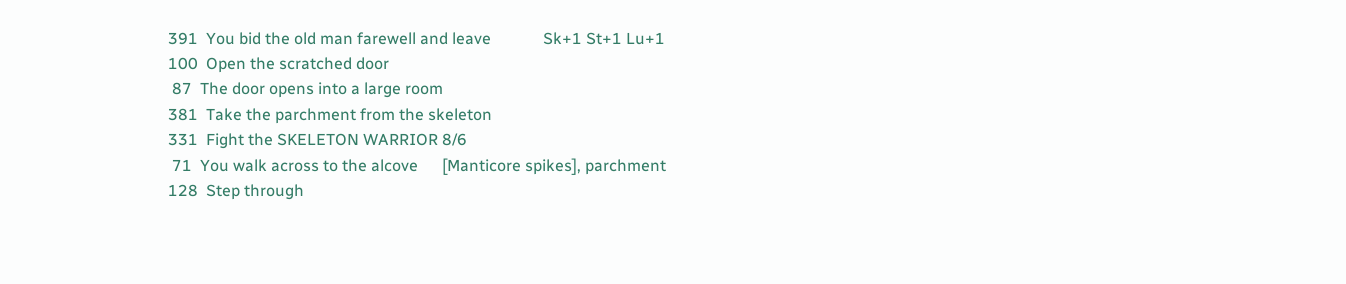391  You bid the old man farewell and leave             Sk+1 St+1 Lu+1
100  Open the scratched door
 87  The door opens into a large room
381  Take the parchment from the skeleton
331  Fight the SKELETON WARRIOR 8/6
 71  You walk across to the alcove      [Manticore spikes], parchment
128  Step through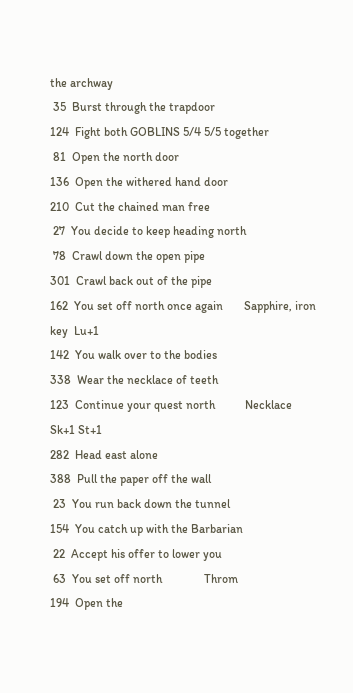the archway
 35  Burst through the trapdoor
124  Fight both GOBLINS 5/4 5/5 together
 81  Open the north door
136  Open the withered hand door
210  Cut the chained man free
 27  You decide to keep heading north
 78  Crawl down the open pipe
301  Crawl back out of the pipe
162  You set off north once again       Sapphire, iron key  Lu+1
142  You walk over to the bodies
338  Wear the necklace of teeth
123  Continue your quest north          Necklace        Sk+1 St+1
282  Head east alone
388  Pull the paper off the wall
 23  You run back down the tunnel
154  You catch up with the Barbarian
 22  Accept his offer to lower you
 63  You set off north              Throm
194  Open the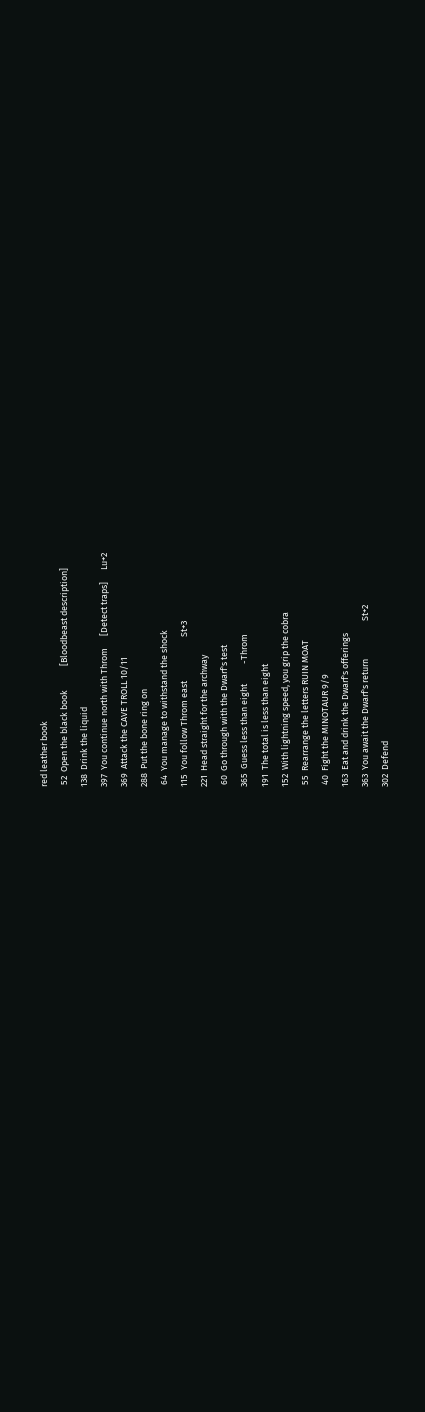red leather book
 52  Open the black book            [Bloodbeast description]
138  Drink the liquid
397  You continue north with Throm      [Detect traps]      Lu+2
369  Attack the CAVE TROLL 10/11
288  Put the bone ring on
 64  You manage to withstand the shock
115  You follow Throm east                      St+3
221  Head straight for the archway
 60  Go through with the Dwarf's test
365  Guess less than eight          -Throm
191  The total is less than eight
152  With lightning speed, you grip the cobra
 55  Rearrange the letters RUIN MOAT
 40  Fight the MINOTAUR 9/9
163  Eat and drink the Dwarf's offerings
363  You await the Dwarf's return                   St+2
302  Defend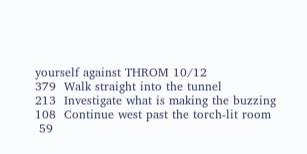yourself against THROM 10/12
379  Walk straight into the tunnel
213  Investigate what is making the buzzing
108  Continue west past the torch-lit room
 59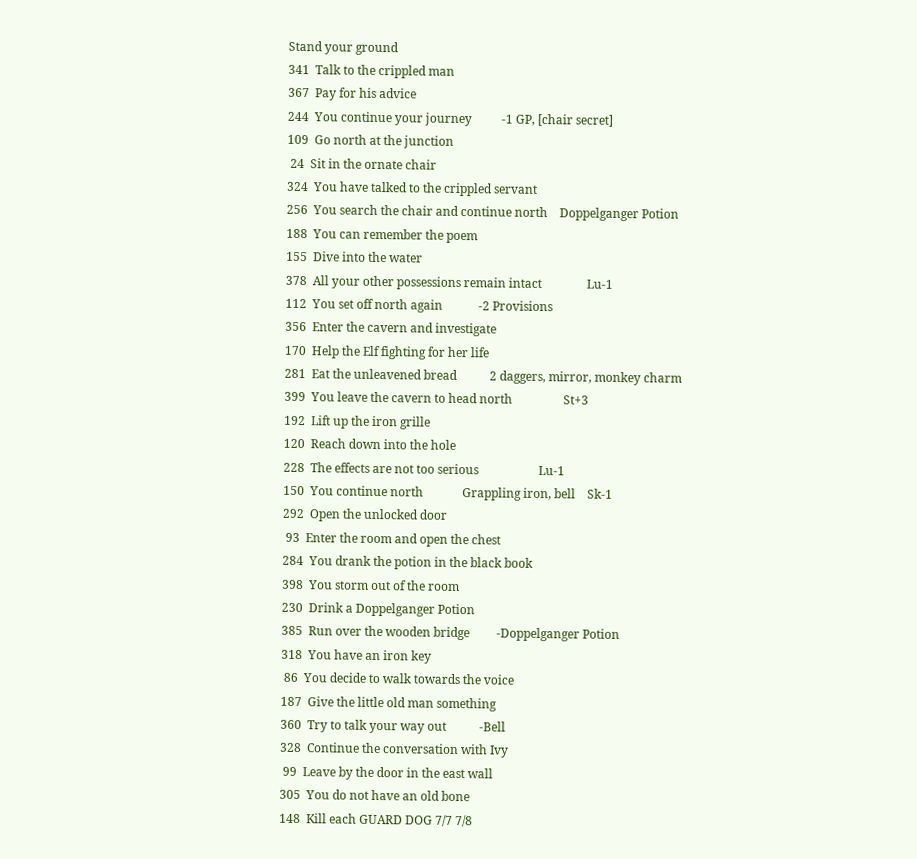Stand your ground
341  Talk to the crippled man
367  Pay for his advice
244  You continue your journey          -1 GP, [chair secret]
109  Go north at the junction
 24  Sit in the ornate chair
324  You have talked to the crippled servant
256  You search the chair and continue north    Doppelganger Potion
188  You can remember the poem
155  Dive into the water
378  All your other possessions remain intact               Lu-1
112  You set off north again            -2 Provisions
356  Enter the cavern and investigate
170  Help the Elf fighting for her life
281  Eat the unleavened bread           2 daggers, mirror, monkey charm
399  You leave the cavern to head north                 St+3
192  Lift up the iron grille
120  Reach down into the hole
228  The effects are not too serious                    Lu-1
150  You continue north             Grappling iron, bell    Sk-1
292  Open the unlocked door
 93  Enter the room and open the chest
284  You drank the potion in the black book
398  You storm out of the room
230  Drink a Doppelganger Potion
385  Run over the wooden bridge         -Doppelganger Potion
318  You have an iron key
 86  You decide to walk towards the voice
187  Give the little old man something
360  Try to talk your way out           -Bell
328  Continue the conversation with Ivy
 99  Leave by the door in the east wall
305  You do not have an old bone
148  Kill each GUARD DOG 7/7 7/8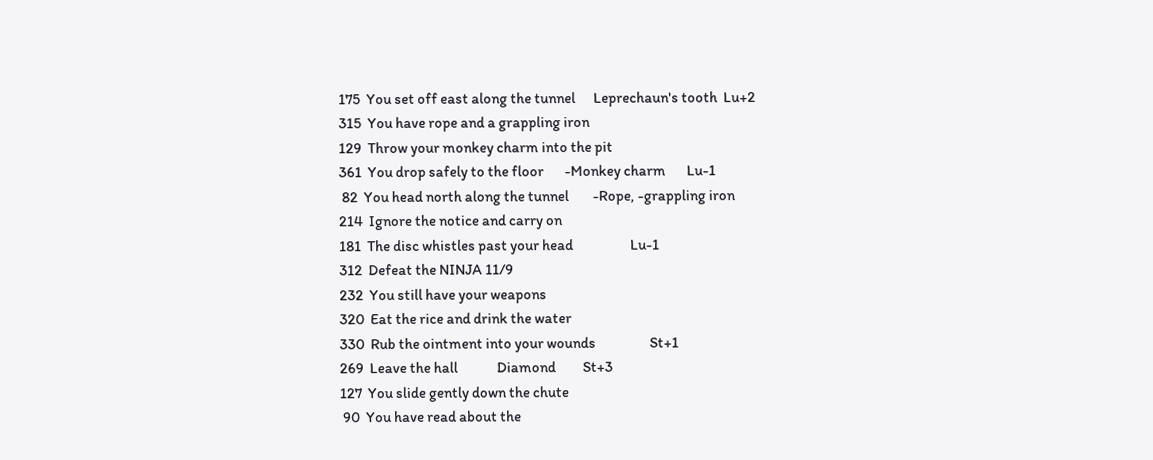175  You set off east along the tunnel      Leprechaun's tooth  Lu+2
315  You have rope and a grappling iron
129  Throw your monkey charm into the pit
361  You drop safely to the floor       -Monkey charm       Lu-1
 82  You head north along the tunnel        -Rope, -grappling iron
214  Ignore the notice and carry on
181  The disc whistles past your head                   Lu-1
312  Defeat the NINJA 11/9
232  You still have your weapons
320  Eat the rice and drink the water
330  Rub the ointment into your wounds                  St+1
269  Leave the hall             Diamond         St+3
127  You slide gently down the chute
 90  You have read about the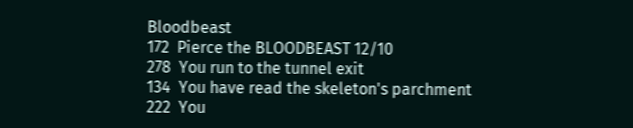Bloodbeast
172  Pierce the BLOODBEAST 12/10
278  You run to the tunnel exit
134  You have read the skeleton's parchment
222  You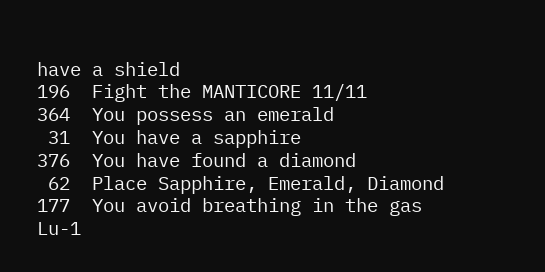have a shield
196  Fight the MANTICORE 11/11
364  You possess an emerald
 31  You have a sapphire
376  You have found a diamond
 62  Place Sapphire, Emerald, Diamond
177  You avoid breathing in the gas                 Lu-1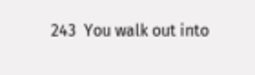243  You walk out into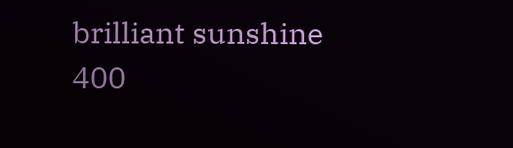brilliant sunshine
400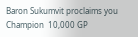Baron Sukumvit proclaims you Champion  10,000 GP